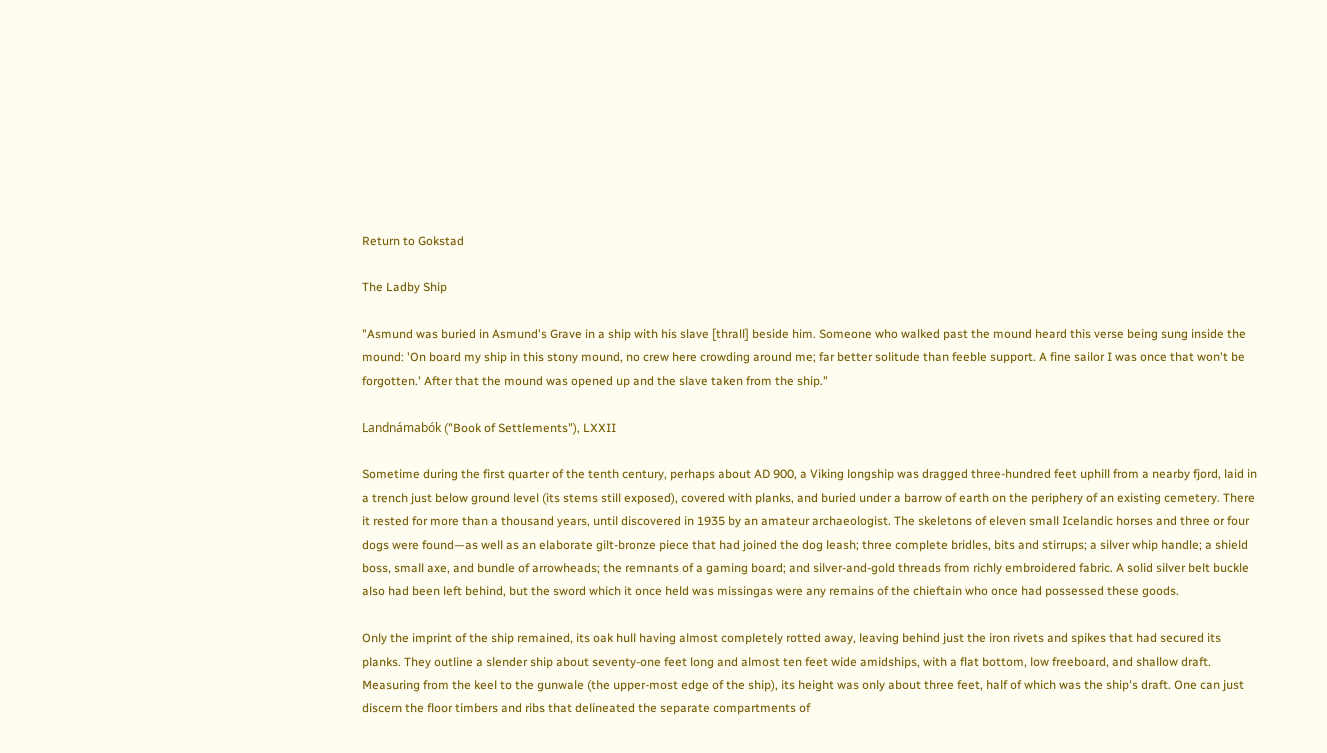Return to Gokstad

The Ladby Ship

"Asmund was buried in Asmund's Grave in a ship with his slave [thrall] beside him. Someone who walked past the mound heard this verse being sung inside the mound: 'On board my ship in this stony mound, no crew here crowding around me; far better solitude than feeble support. A fine sailor I was once that won't be forgotten.' After that the mound was opened up and the slave taken from the ship."

Landnámabók ("Book of Settlements"), LXXII

Sometime during the first quarter of the tenth century, perhaps about AD 900, a Viking longship was dragged three-hundred feet uphill from a nearby fjord, laid in a trench just below ground level (its stems still exposed), covered with planks, and buried under a barrow of earth on the periphery of an existing cemetery. There it rested for more than a thousand years, until discovered in 1935 by an amateur archaeologist. The skeletons of eleven small Icelandic horses and three or four dogs were found—as well as an elaborate gilt-bronze piece that had joined the dog leash; three complete bridles, bits and stirrups; a silver whip handle; a shield boss, small axe, and bundle of arrowheads; the remnants of a gaming board; and silver-and-gold threads from richly embroidered fabric. A solid silver belt buckle also had been left behind, but the sword which it once held was missingas were any remains of the chieftain who once had possessed these goods.

Only the imprint of the ship remained, its oak hull having almost completely rotted away, leaving behind just the iron rivets and spikes that had secured its planks. They outline a slender ship about seventy-one feet long and almost ten feet wide amidships, with a flat bottom, low freeboard, and shallow draft. Measuring from the keel to the gunwale (the upper-most edge of the ship), its height was only about three feet, half of which was the ship's draft. One can just discern the floor timbers and ribs that delineated the separate compartments of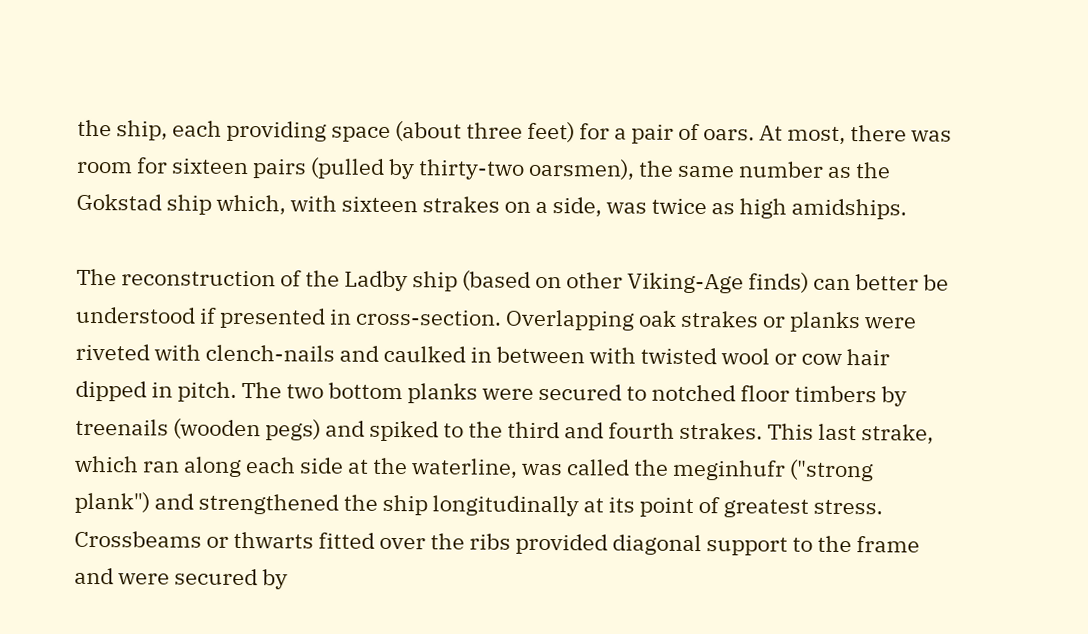the ship, each providing space (about three feet) for a pair of oars. At most, there was room for sixteen pairs (pulled by thirty-two oarsmen), the same number as the Gokstad ship which, with sixteen strakes on a side, was twice as high amidships.

The reconstruction of the Ladby ship (based on other Viking-Age finds) can better be understood if presented in cross-section. Overlapping oak strakes or planks were riveted with clench-nails and caulked in between with twisted wool or cow hair dipped in pitch. The two bottom planks were secured to notched floor timbers by treenails (wooden pegs) and spiked to the third and fourth strakes. This last strake, which ran along each side at the waterline, was called the meginhufr ("strong plank") and strengthened the ship longitudinally at its point of greatest stress. Crossbeams or thwarts fitted over the ribs provided diagonal support to the frame and were secured by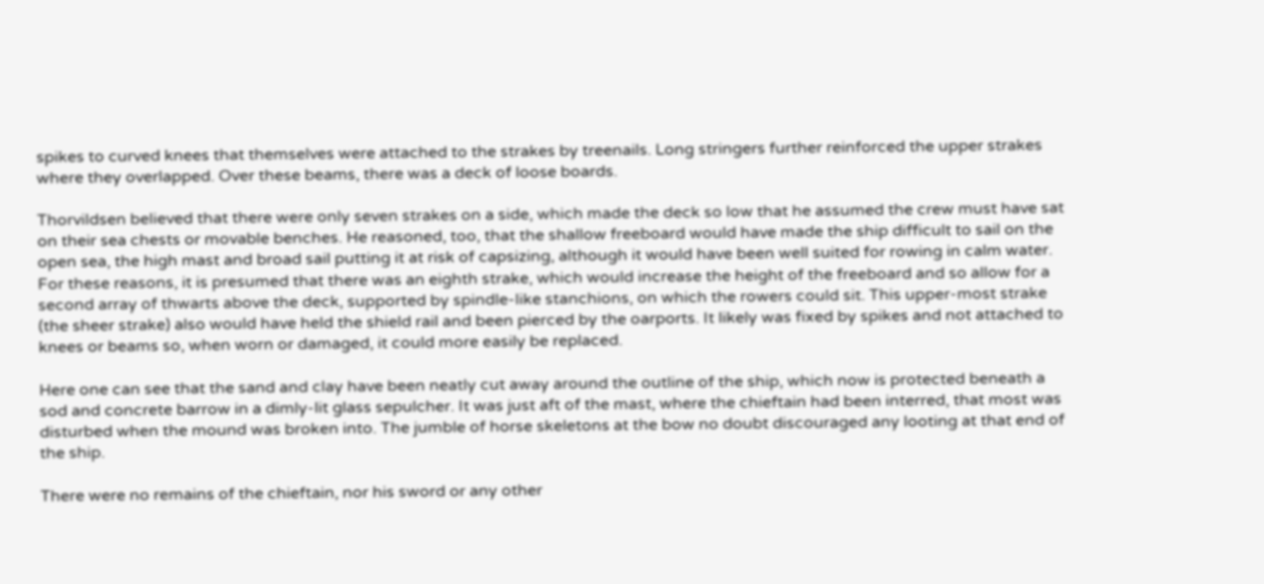spikes to curved knees that themselves were attached to the strakes by treenails. Long stringers further reinforced the upper strakes where they overlapped. Over these beams, there was a deck of loose boards.

Thorvildsen believed that there were only seven strakes on a side, which made the deck so low that he assumed the crew must have sat on their sea chests or movable benches. He reasoned, too, that the shallow freeboard would have made the ship difficult to sail on the open sea, the high mast and broad sail putting it at risk of capsizing, although it would have been well suited for rowing in calm water. For these reasons, it is presumed that there was an eighth strake, which would increase the height of the freeboard and so allow for a second array of thwarts above the deck, supported by spindle-like stanchions, on which the rowers could sit. This upper-most strake (the sheer strake) also would have held the shield rail and been pierced by the oarports. It likely was fixed by spikes and not attached to knees or beams so, when worn or damaged, it could more easily be replaced.

Here one can see that the sand and clay have been neatly cut away around the outline of the ship, which now is protected beneath a sod and concrete barrow in a dimly-lit glass sepulcher. It was just aft of the mast, where the chieftain had been interred, that most was disturbed when the mound was broken into. The jumble of horse skeletons at the bow no doubt discouraged any looting at that end of the ship.

There were no remains of the chieftain, nor his sword or any other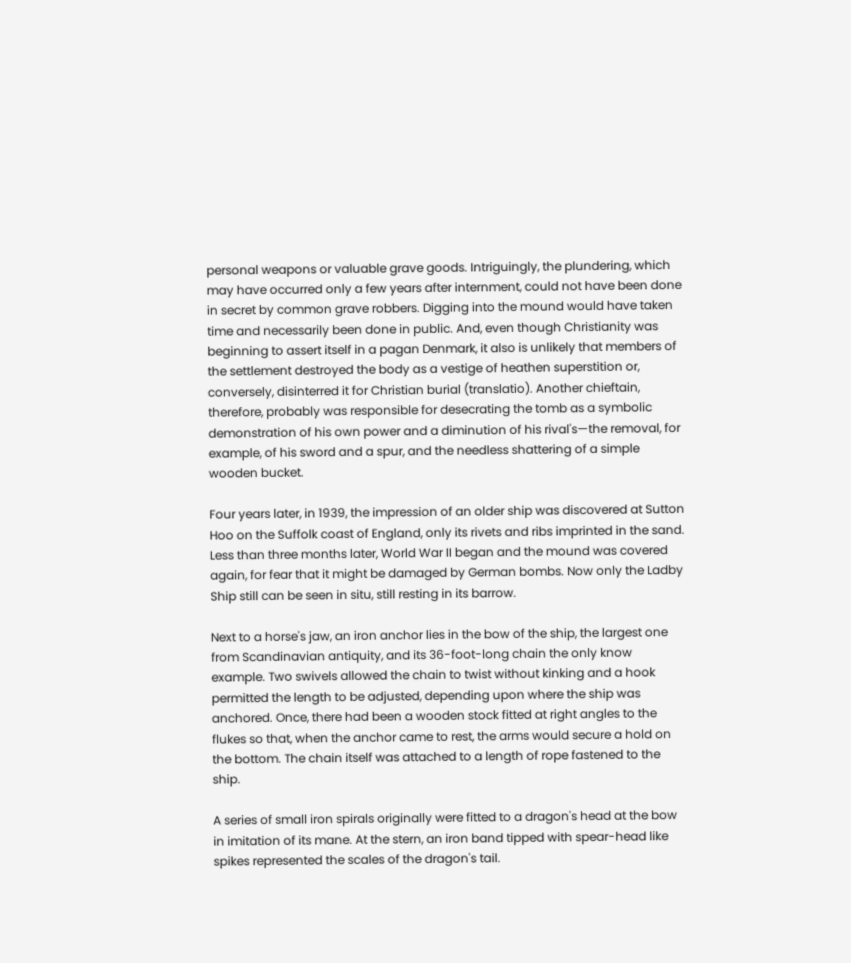personal weapons or valuable grave goods. Intriguingly, the plundering, which may have occurred only a few years after internment, could not have been done in secret by common grave robbers. Digging into the mound would have taken time and necessarily been done in public. And, even though Christianity was beginning to assert itself in a pagan Denmark, it also is unlikely that members of the settlement destroyed the body as a vestige of heathen superstition or, conversely, disinterred it for Christian burial (translatio). Another chieftain, therefore, probably was responsible for desecrating the tomb as a symbolic demonstration of his own power and a diminution of his rival's—the removal, for example, of his sword and a spur, and the needless shattering of a simple wooden bucket.

Four years later, in 1939, the impression of an older ship was discovered at Sutton Hoo on the Suffolk coast of England, only its rivets and ribs imprinted in the sand. Less than three months later, World War II began and the mound was covered again, for fear that it might be damaged by German bombs. Now only the Ladby Ship still can be seen in situ, still resting in its barrow.

Next to a horse's jaw, an iron anchor lies in the bow of the ship, the largest one from Scandinavian antiquity, and its 36-foot-long chain the only know example. Two swivels allowed the chain to twist without kinking and a hook permitted the length to be adjusted, depending upon where the ship was anchored. Once, there had been a wooden stock fitted at right angles to the flukes so that, when the anchor came to rest, the arms would secure a hold on the bottom. The chain itself was attached to a length of rope fastened to the ship.

A series of small iron spirals originally were fitted to a dragon's head at the bow in imitation of its mane. At the stern, an iron band tipped with spear-head like spikes represented the scales of the dragon's tail.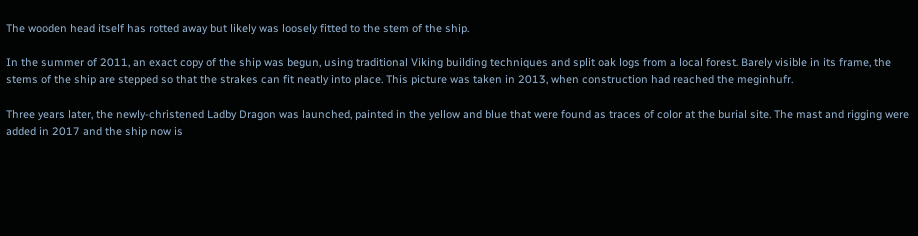The wooden head itself has rotted away but likely was loosely fitted to the stem of the ship.

In the summer of 2011, an exact copy of the ship was begun, using traditional Viking building techniques and split oak logs from a local forest. Barely visible in its frame, the stems of the ship are stepped so that the strakes can fit neatly into place. This picture was taken in 2013, when construction had reached the meginhufr.

Three years later, the newly-christened Ladby Dragon was launched, painted in the yellow and blue that were found as traces of color at the burial site. The mast and rigging were added in 2017 and the ship now is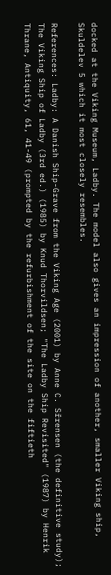docked at the Viking Museum, Ladby. The model also gives an impression of another, smaller Viking ship, Skuldelev 5 which it most closely resembles.

References: Ladby: A Danish Ship-Grave from the Viking Age (2001) by Anne C. Sřrensen (the definitive study); The Viking Ship of Ladby (3rd ed.) (1985) by Knud Thorvildsen; "The Ladby Ship Revisited" (1987) by Henrik Thrane, Antiquity, 61, 41-49 (prompted by the refurbishment of the site on the fiftieth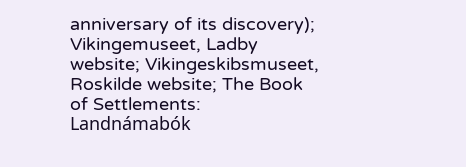anniversary of its discovery); Vikingemuseet, Ladby website; Vikingeskibsmuseet, Roskilde website; The Book of Settlements: Landnámabók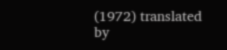(1972) translated by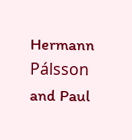Hermann Pálsson and Paul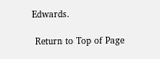Edwards.

 Return to Top of Page